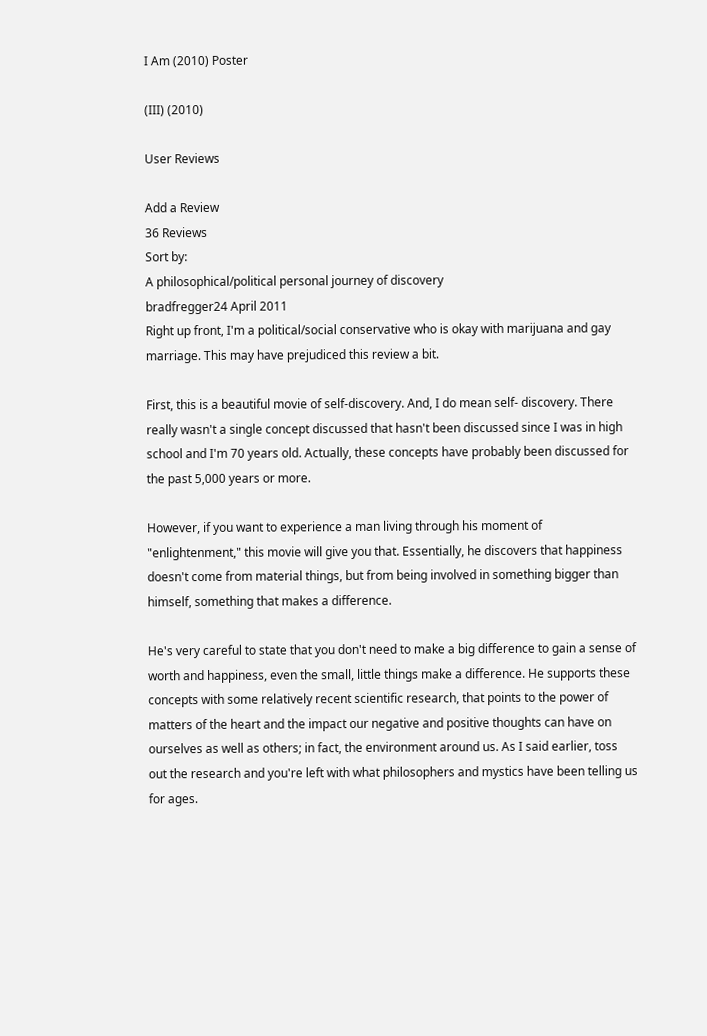I Am (2010) Poster

(III) (2010)

User Reviews

Add a Review
36 Reviews
Sort by:
A philosophical/political personal journey of discovery
bradfregger24 April 2011
Right up front, I'm a political/social conservative who is okay with marijuana and gay marriage. This may have prejudiced this review a bit.

First, this is a beautiful movie of self-discovery. And, I do mean self- discovery. There really wasn't a single concept discussed that hasn't been discussed since I was in high school and I'm 70 years old. Actually, these concepts have probably been discussed for the past 5,000 years or more.

However, if you want to experience a man living through his moment of "enlightenment," this movie will give you that. Essentially, he discovers that happiness doesn't come from material things, but from being involved in something bigger than himself, something that makes a difference.

He's very careful to state that you don't need to make a big difference to gain a sense of worth and happiness, even the small, little things make a difference. He supports these concepts with some relatively recent scientific research, that points to the power of matters of the heart and the impact our negative and positive thoughts can have on ourselves as well as others; in fact, the environment around us. As I said earlier, toss out the research and you're left with what philosophers and mystics have been telling us for ages.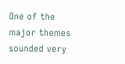One of the major themes sounded very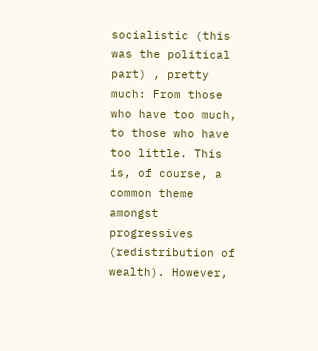socialistic (this was the political part) , pretty much: From those who have too much, to those who have too little. This is, of course, a common theme amongst progressives (redistribution of wealth). However,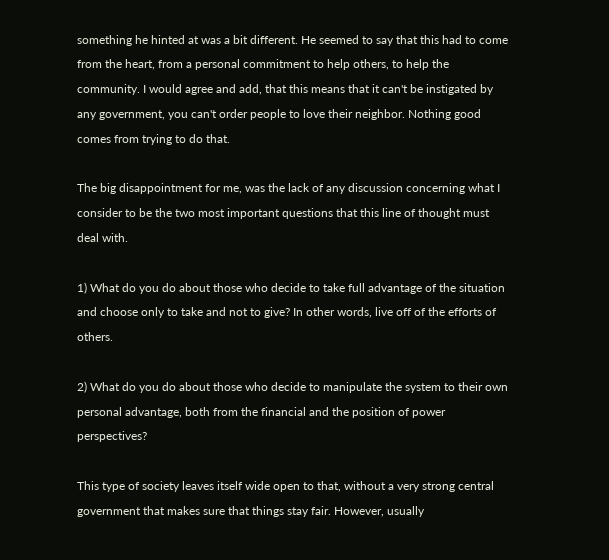something he hinted at was a bit different. He seemed to say that this had to come from the heart, from a personal commitment to help others, to help the community. I would agree and add, that this means that it can't be instigated by any government, you can't order people to love their neighbor. Nothing good comes from trying to do that.

The big disappointment for me, was the lack of any discussion concerning what I consider to be the two most important questions that this line of thought must deal with.

1) What do you do about those who decide to take full advantage of the situation and choose only to take and not to give? In other words, live off of the efforts of others.

2) What do you do about those who decide to manipulate the system to their own personal advantage, both from the financial and the position of power perspectives?

This type of society leaves itself wide open to that, without a very strong central government that makes sure that things stay fair. However, usually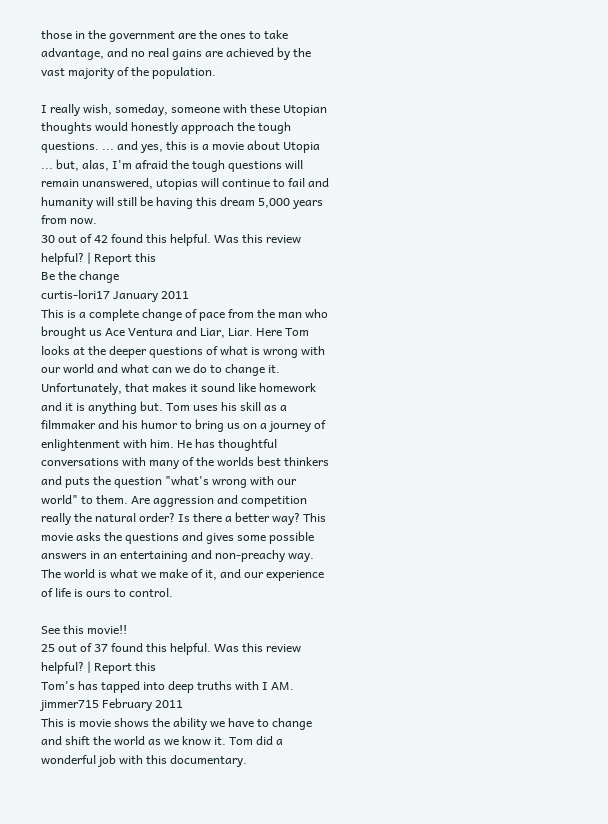those in the government are the ones to take advantage, and no real gains are achieved by the vast majority of the population.

I really wish, someday, someone with these Utopian thoughts would honestly approach the tough questions. ... and yes, this is a movie about Utopia ... but, alas, I'm afraid the tough questions will remain unanswered, utopias will continue to fail and humanity will still be having this dream 5,000 years from now.
30 out of 42 found this helpful. Was this review helpful? | Report this
Be the change
curtis-lori17 January 2011
This is a complete change of pace from the man who brought us Ace Ventura and Liar, Liar. Here Tom looks at the deeper questions of what is wrong with our world and what can we do to change it. Unfortunately, that makes it sound like homework and it is anything but. Tom uses his skill as a filmmaker and his humor to bring us on a journey of enlightenment with him. He has thoughtful conversations with many of the worlds best thinkers and puts the question "what's wrong with our world" to them. Are aggression and competition really the natural order? Is there a better way? This movie asks the questions and gives some possible answers in an entertaining and non-preachy way. The world is what we make of it, and our experience of life is ours to control.

See this movie!!
25 out of 37 found this helpful. Was this review helpful? | Report this
Tom's has tapped into deep truths with I AM.
jimmer715 February 2011
This is movie shows the ability we have to change and shift the world as we know it. Tom did a wonderful job with this documentary.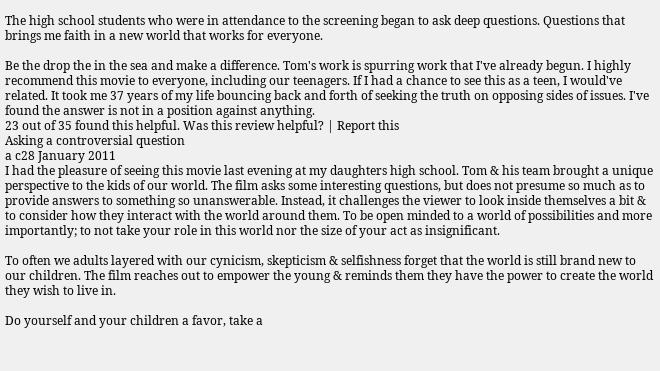The high school students who were in attendance to the screening began to ask deep questions. Questions that brings me faith in a new world that works for everyone.

Be the drop the in the sea and make a difference. Tom's work is spurring work that I've already begun. I highly recommend this movie to everyone, including our teenagers. If I had a chance to see this as a teen, I would've related. It took me 37 years of my life bouncing back and forth of seeking the truth on opposing sides of issues. I've found the answer is not in a position against anything.
23 out of 35 found this helpful. Was this review helpful? | Report this
Asking a controversial question
a c28 January 2011
I had the pleasure of seeing this movie last evening at my daughters high school. Tom & his team brought a unique perspective to the kids of our world. The film asks some interesting questions, but does not presume so much as to provide answers to something so unanswerable. Instead, it challenges the viewer to look inside themselves a bit & to consider how they interact with the world around them. To be open minded to a world of possibilities and more importantly; to not take your role in this world nor the size of your act as insignificant.

To often we adults layered with our cynicism, skepticism & selfishness forget that the world is still brand new to our children. The film reaches out to empower the young & reminds them they have the power to create the world they wish to live in.

Do yourself and your children a favor, take a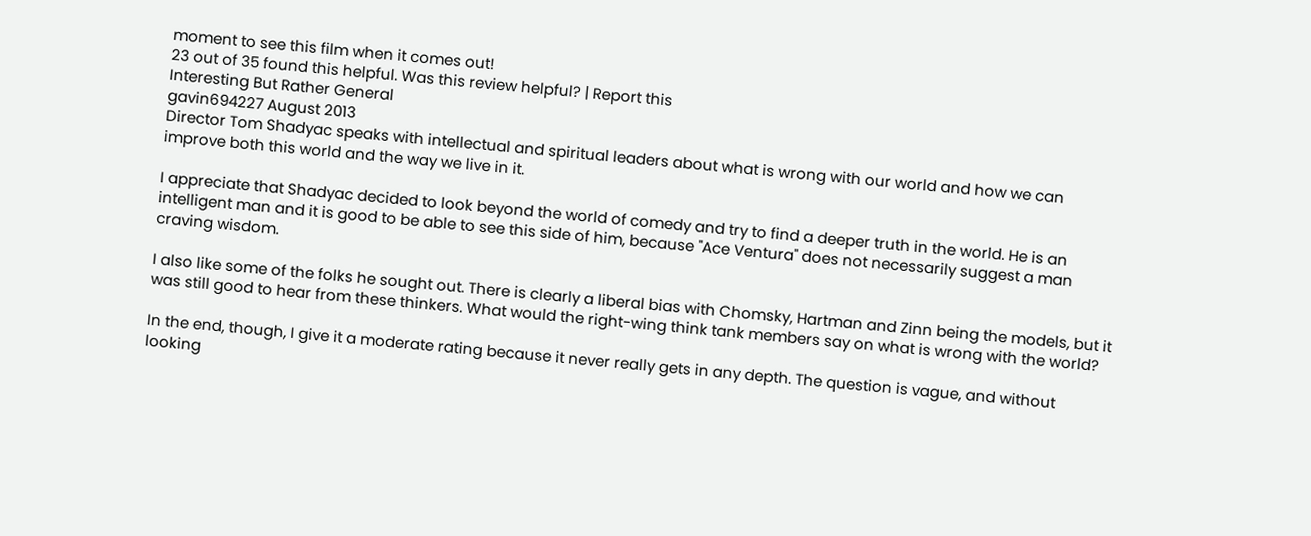moment to see this film when it comes out!
23 out of 35 found this helpful. Was this review helpful? | Report this
Interesting But Rather General
gavin694227 August 2013
Director Tom Shadyac speaks with intellectual and spiritual leaders about what is wrong with our world and how we can improve both this world and the way we live in it.

I appreciate that Shadyac decided to look beyond the world of comedy and try to find a deeper truth in the world. He is an intelligent man and it is good to be able to see this side of him, because "Ace Ventura" does not necessarily suggest a man craving wisdom.

I also like some of the folks he sought out. There is clearly a liberal bias with Chomsky, Hartman and Zinn being the models, but it was still good to hear from these thinkers. What would the right-wing think tank members say on what is wrong with the world?

In the end, though, I give it a moderate rating because it never really gets in any depth. The question is vague, and without looking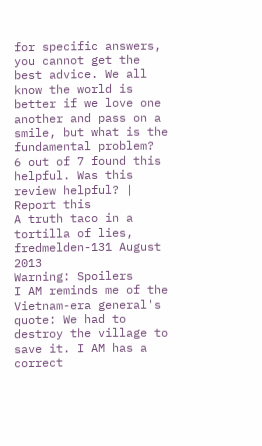for specific answers, you cannot get the best advice. We all know the world is better if we love one another and pass on a smile, but what is the fundamental problem?
6 out of 7 found this helpful. Was this review helpful? | Report this
A truth taco in a tortilla of lies,
fredmelden-131 August 2013
Warning: Spoilers
I AM reminds me of the Vietnam-era general's quote: We had to destroy the village to save it. I AM has a correct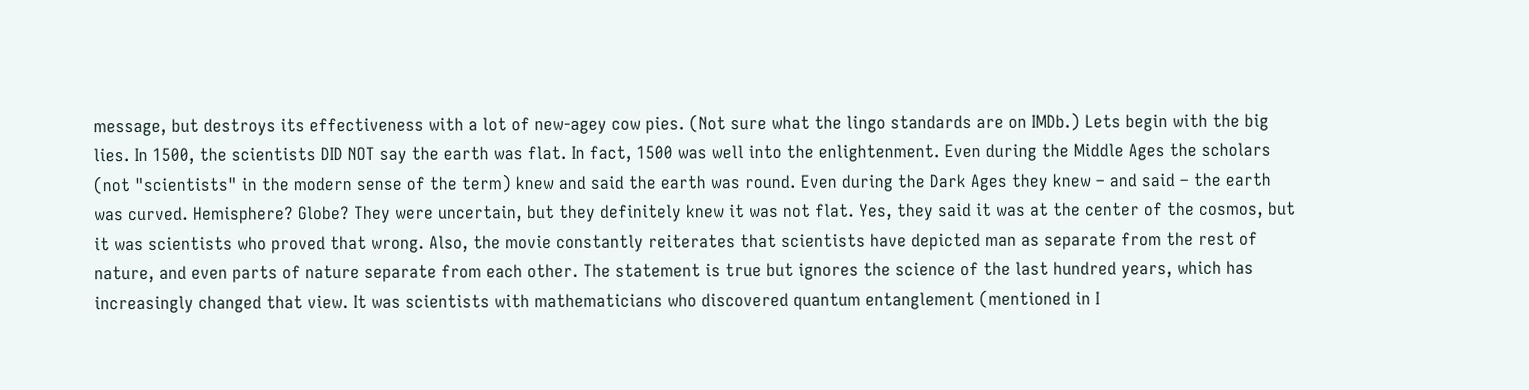message, but destroys its effectiveness with a lot of new-agey cow pies. (Not sure what the lingo standards are on IMDb.) Lets begin with the big lies. In 1500, the scientists DID NOT say the earth was flat. In fact, 1500 was well into the enlightenment. Even during the Middle Ages the scholars (not "scientists" in the modern sense of the term) knew and said the earth was round. Even during the Dark Ages they knew – and said – the earth was curved. Hemisphere? Globe? They were uncertain, but they definitely knew it was not flat. Yes, they said it was at the center of the cosmos, but it was scientists who proved that wrong. Also, the movie constantly reiterates that scientists have depicted man as separate from the rest of nature, and even parts of nature separate from each other. The statement is true but ignores the science of the last hundred years, which has increasingly changed that view. It was scientists with mathematicians who discovered quantum entanglement (mentioned in I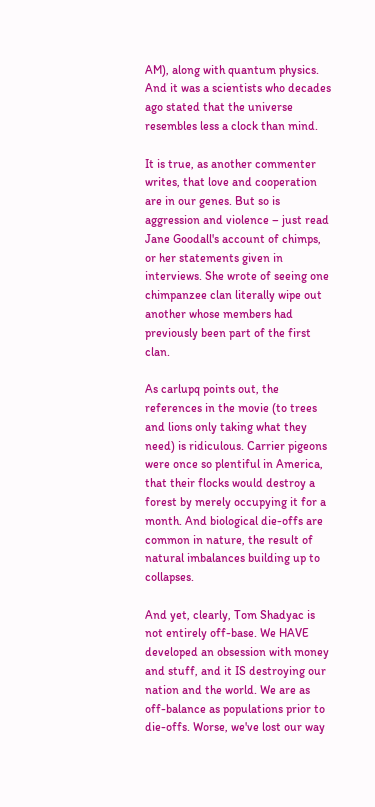AM), along with quantum physics. And it was a scientists who decades ago stated that the universe resembles less a clock than mind.

It is true, as another commenter writes, that love and cooperation are in our genes. But so is aggression and violence – just read Jane Goodall's account of chimps, or her statements given in interviews. She wrote of seeing one chimpanzee clan literally wipe out another whose members had previously been part of the first clan.

As carlupq points out, the references in the movie (to trees and lions only taking what they need) is ridiculous. Carrier pigeons were once so plentiful in America, that their flocks would destroy a forest by merely occupying it for a month. And biological die-offs are common in nature, the result of natural imbalances building up to collapses.

And yet, clearly, Tom Shadyac is not entirely off-base. We HAVE developed an obsession with money and stuff, and it IS destroying our nation and the world. We are as off-balance as populations prior to die-offs. Worse, we've lost our way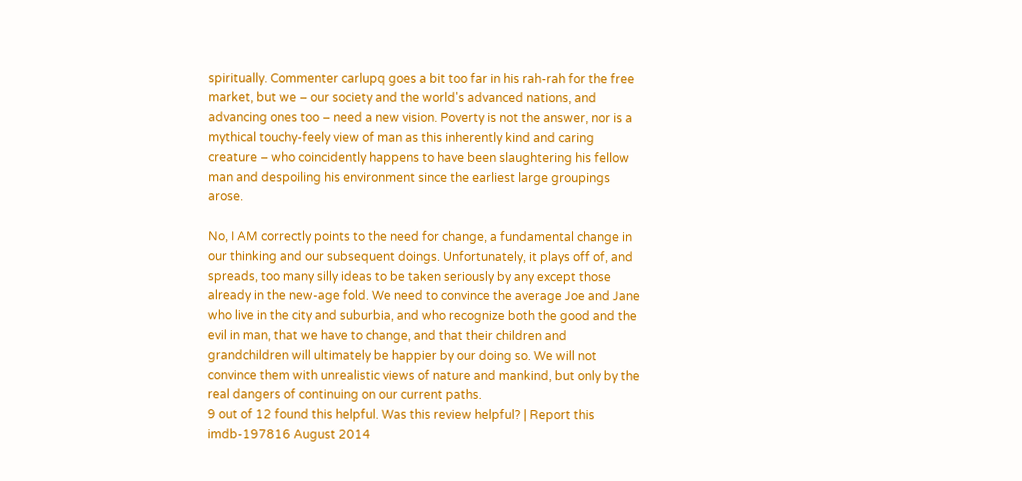spiritually. Commenter carlupq goes a bit too far in his rah-rah for the free market, but we – our society and the world's advanced nations, and advancing ones too – need a new vision. Poverty is not the answer, nor is a mythical touchy-feely view of man as this inherently kind and caring creature – who coincidently happens to have been slaughtering his fellow man and despoiling his environment since the earliest large groupings arose.

No, I AM correctly points to the need for change, a fundamental change in our thinking and our subsequent doings. Unfortunately, it plays off of, and spreads, too many silly ideas to be taken seriously by any except those already in the new-age fold. We need to convince the average Joe and Jane who live in the city and suburbia, and who recognize both the good and the evil in man, that we have to change, and that their children and grandchildren will ultimately be happier by our doing so. We will not convince them with unrealistic views of nature and mankind, but only by the real dangers of continuing on our current paths.
9 out of 12 found this helpful. Was this review helpful? | Report this
imdb-197816 August 2014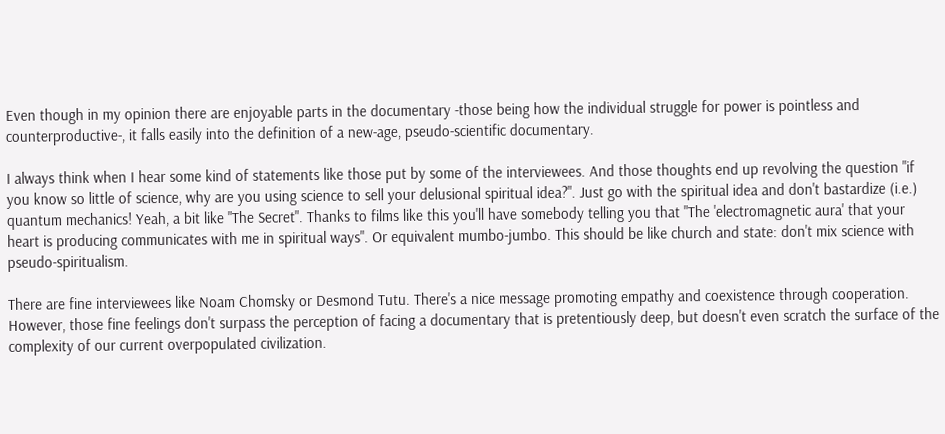Even though in my opinion there are enjoyable parts in the documentary -those being how the individual struggle for power is pointless and counterproductive-, it falls easily into the definition of a new-age, pseudo-scientific documentary.

I always think when I hear some kind of statements like those put by some of the interviewees. And those thoughts end up revolving the question "if you know so little of science, why are you using science to sell your delusional spiritual idea?". Just go with the spiritual idea and don't bastardize (i.e.) quantum mechanics! Yeah, a bit like "The Secret". Thanks to films like this you'll have somebody telling you that "The 'electromagnetic aura' that your heart is producing communicates with me in spiritual ways". Or equivalent mumbo-jumbo. This should be like church and state: don't mix science with pseudo-spiritualism.

There are fine interviewees like Noam Chomsky or Desmond Tutu. There's a nice message promoting empathy and coexistence through cooperation. However, those fine feelings don't surpass the perception of facing a documentary that is pretentiously deep, but doesn't even scratch the surface of the complexity of our current overpopulated civilization.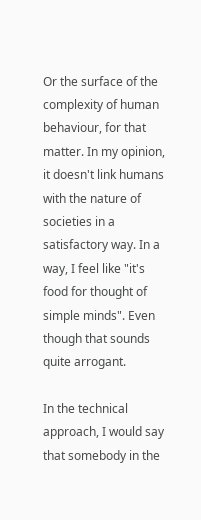Or the surface of the complexity of human behaviour, for that matter. In my opinion, it doesn't link humans with the nature of societies in a satisfactory way. In a way, I feel like "it's food for thought of simple minds". Even though that sounds quite arrogant.

In the technical approach, I would say that somebody in the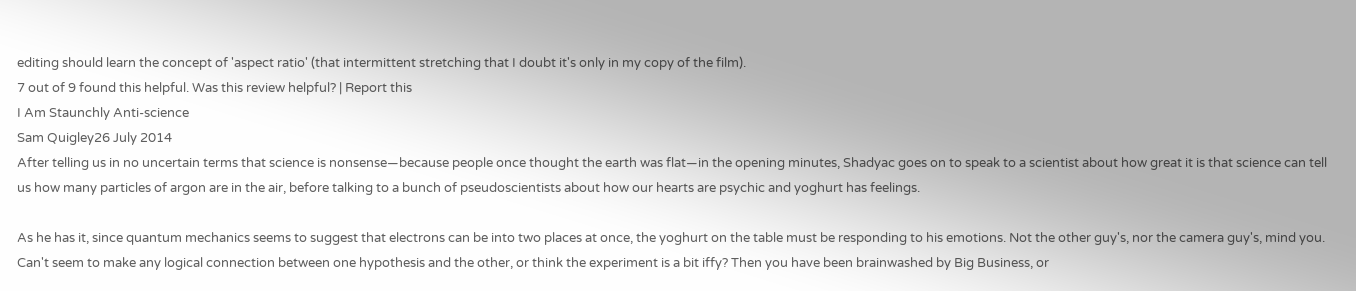editing should learn the concept of 'aspect ratio' (that intermittent stretching that I doubt it's only in my copy of the film).
7 out of 9 found this helpful. Was this review helpful? | Report this
I Am Staunchly Anti-science
Sam Quigley26 July 2014
After telling us in no uncertain terms that science is nonsense—because people once thought the earth was flat—in the opening minutes, Shadyac goes on to speak to a scientist about how great it is that science can tell us how many particles of argon are in the air, before talking to a bunch of pseudoscientists about how our hearts are psychic and yoghurt has feelings.

As he has it, since quantum mechanics seems to suggest that electrons can be into two places at once, the yoghurt on the table must be responding to his emotions. Not the other guy's, nor the camera guy's, mind you. Can't seem to make any logical connection between one hypothesis and the other, or think the experiment is a bit iffy? Then you have been brainwashed by Big Business, or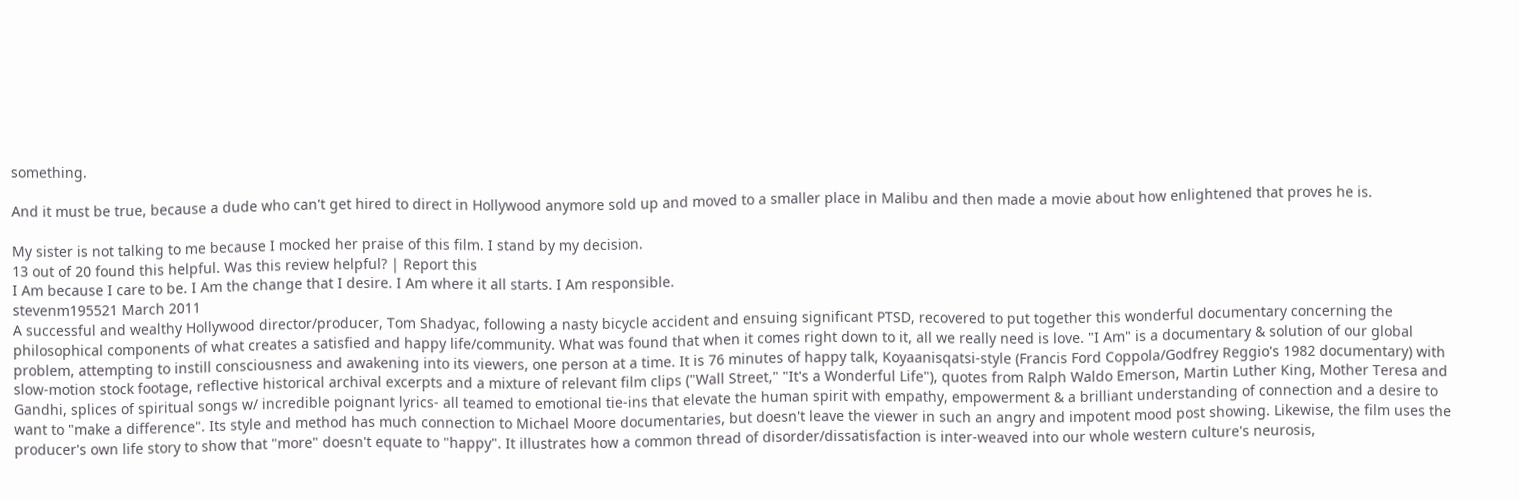something.

And it must be true, because a dude who can't get hired to direct in Hollywood anymore sold up and moved to a smaller place in Malibu and then made a movie about how enlightened that proves he is.

My sister is not talking to me because I mocked her praise of this film. I stand by my decision.
13 out of 20 found this helpful. Was this review helpful? | Report this
I Am because I care to be. I Am the change that I desire. I Am where it all starts. I Am responsible.
stevenm195521 March 2011
A successful and wealthy Hollywood director/producer, Tom Shadyac, following a nasty bicycle accident and ensuing significant PTSD, recovered to put together this wonderful documentary concerning the philosophical components of what creates a satisfied and happy life/community. What was found that when it comes right down to it, all we really need is love. "I Am" is a documentary & solution of our global problem, attempting to instill consciousness and awakening into its viewers, one person at a time. It is 76 minutes of happy talk, Koyaanisqatsi-style (Francis Ford Coppola/Godfrey Reggio's 1982 documentary) with slow-motion stock footage, reflective historical archival excerpts and a mixture of relevant film clips ("Wall Street," "It's a Wonderful Life"), quotes from Ralph Waldo Emerson, Martin Luther King, Mother Teresa and Gandhi, splices of spiritual songs w/ incredible poignant lyrics- all teamed to emotional tie-ins that elevate the human spirit with empathy, empowerment & a brilliant understanding of connection and a desire to want to "make a difference". Its style and method has much connection to Michael Moore documentaries, but doesn't leave the viewer in such an angry and impotent mood post showing. Likewise, the film uses the producer's own life story to show that "more" doesn't equate to "happy". It illustrates how a common thread of disorder/dissatisfaction is inter-weaved into our whole western culture's neurosis,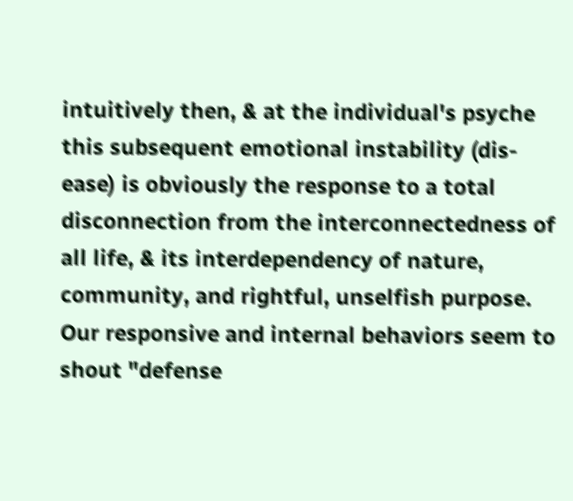intuitively then, & at the individual's psyche this subsequent emotional instability (dis-ease) is obviously the response to a total disconnection from the interconnectedness of all life, & its interdependency of nature, community, and rightful, unselfish purpose. Our responsive and internal behaviors seem to shout "defense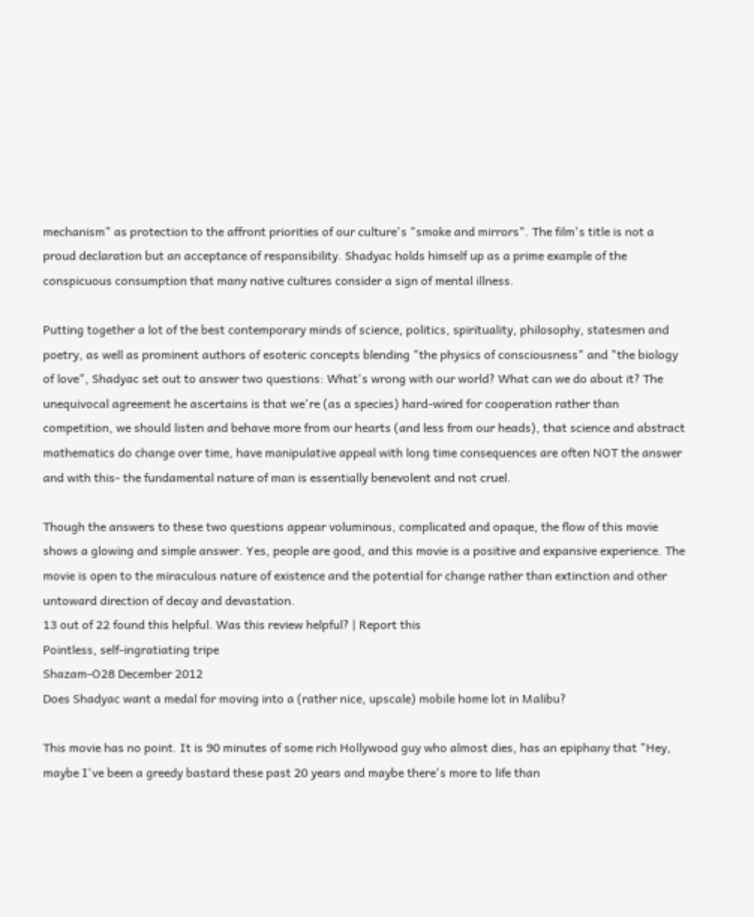mechanism" as protection to the affront priorities of our culture's "smoke and mirrors". The film's title is not a proud declaration but an acceptance of responsibility. Shadyac holds himself up as a prime example of the conspicuous consumption that many native cultures consider a sign of mental illness.

Putting together a lot of the best contemporary minds of science, politics, spirituality, philosophy, statesmen and poetry, as well as prominent authors of esoteric concepts blending "the physics of consciousness" and "the biology of love", Shadyac set out to answer two questions: What's wrong with our world? What can we do about it? The unequivocal agreement he ascertains is that we're (as a species) hard-wired for cooperation rather than competition, we should listen and behave more from our hearts (and less from our heads), that science and abstract mathematics do change over time, have manipulative appeal with long time consequences are often NOT the answer and with this- the fundamental nature of man is essentially benevolent and not cruel.

Though the answers to these two questions appear voluminous, complicated and opaque, the flow of this movie shows a glowing and simple answer. Yes, people are good, and this movie is a positive and expansive experience. The movie is open to the miraculous nature of existence and the potential for change rather than extinction and other untoward direction of decay and devastation.
13 out of 22 found this helpful. Was this review helpful? | Report this
Pointless, self-ingratiating tripe
Shazam-O28 December 2012
Does Shadyac want a medal for moving into a (rather nice, upscale) mobile home lot in Malibu?

This movie has no point. It is 90 minutes of some rich Hollywood guy who almost dies, has an epiphany that "Hey, maybe I've been a greedy bastard these past 20 years and maybe there's more to life than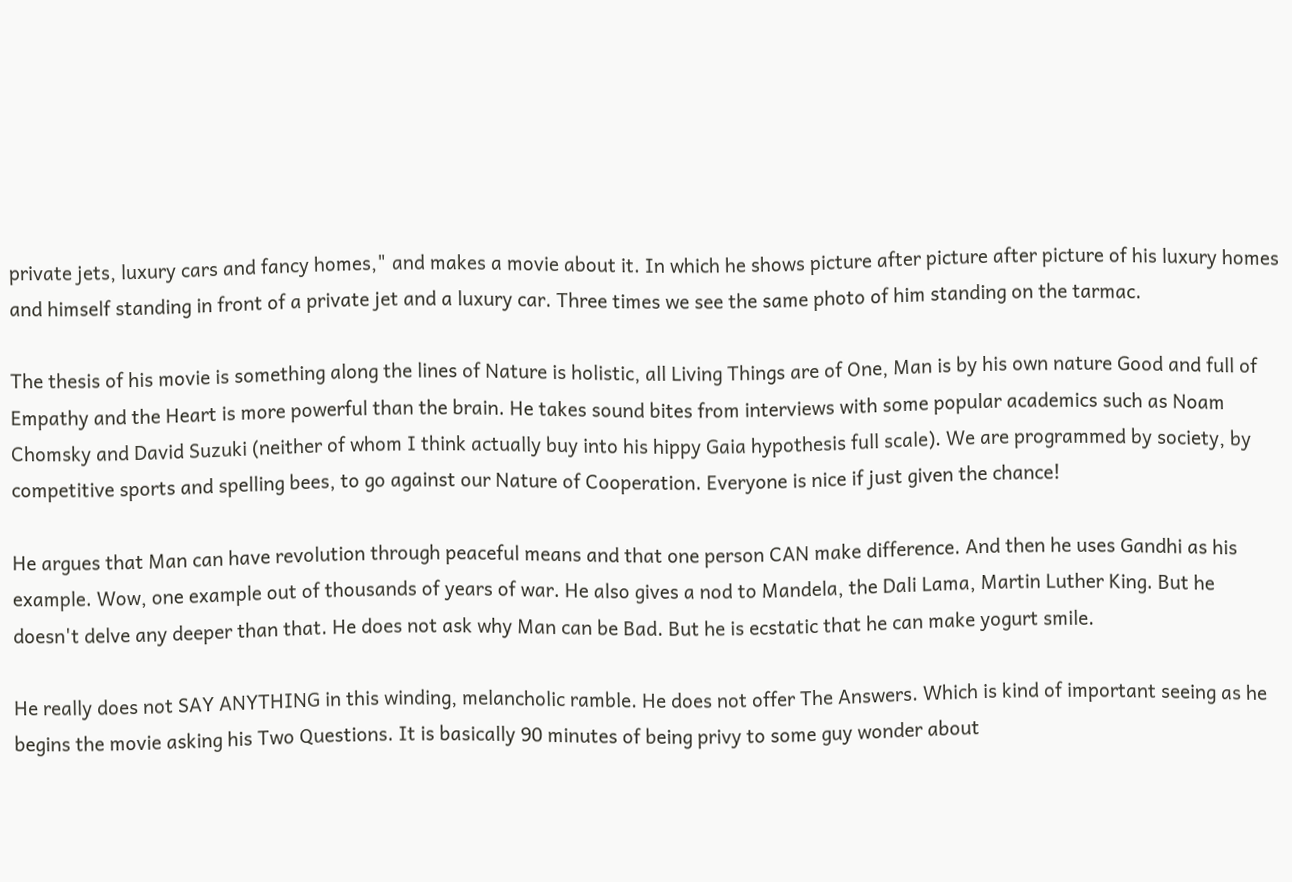private jets, luxury cars and fancy homes," and makes a movie about it. In which he shows picture after picture after picture of his luxury homes and himself standing in front of a private jet and a luxury car. Three times we see the same photo of him standing on the tarmac.

The thesis of his movie is something along the lines of Nature is holistic, all Living Things are of One, Man is by his own nature Good and full of Empathy and the Heart is more powerful than the brain. He takes sound bites from interviews with some popular academics such as Noam Chomsky and David Suzuki (neither of whom I think actually buy into his hippy Gaia hypothesis full scale). We are programmed by society, by competitive sports and spelling bees, to go against our Nature of Cooperation. Everyone is nice if just given the chance!

He argues that Man can have revolution through peaceful means and that one person CAN make difference. And then he uses Gandhi as his example. Wow, one example out of thousands of years of war. He also gives a nod to Mandela, the Dali Lama, Martin Luther King. But he doesn't delve any deeper than that. He does not ask why Man can be Bad. But he is ecstatic that he can make yogurt smile.

He really does not SAY ANYTHING in this winding, melancholic ramble. He does not offer The Answers. Which is kind of important seeing as he begins the movie asking his Two Questions. It is basically 90 minutes of being privy to some guy wonder about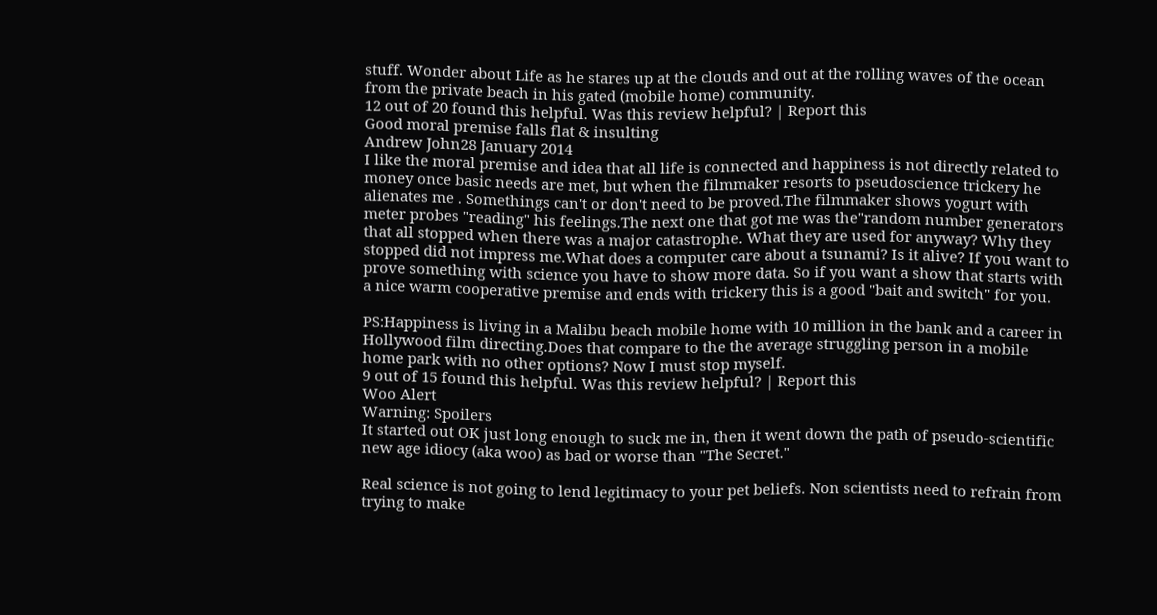stuff. Wonder about Life as he stares up at the clouds and out at the rolling waves of the ocean from the private beach in his gated (mobile home) community.
12 out of 20 found this helpful. Was this review helpful? | Report this
Good moral premise falls flat & insulting
Andrew John28 January 2014
I like the moral premise and idea that all life is connected and happiness is not directly related to money once basic needs are met, but when the filmmaker resorts to pseudoscience trickery he alienates me . Somethings can't or don't need to be proved.The filmmaker shows yogurt with meter probes "reading" his feelings.The next one that got me was the"random number generators that all stopped when there was a major catastrophe. What they are used for anyway? Why they stopped did not impress me.What does a computer care about a tsunami? Is it alive? If you want to prove something with science you have to show more data. So if you want a show that starts with a nice warm cooperative premise and ends with trickery this is a good "bait and switch" for you.

PS:Happiness is living in a Malibu beach mobile home with 10 million in the bank and a career in Hollywood film directing.Does that compare to the the average struggling person in a mobile home park with no other options? Now I must stop myself.
9 out of 15 found this helpful. Was this review helpful? | Report this
Woo Alert
Warning: Spoilers
It started out OK just long enough to suck me in, then it went down the path of pseudo-scientific new age idiocy (aka woo) as bad or worse than "The Secret."

Real science is not going to lend legitimacy to your pet beliefs. Non scientists need to refrain from trying to make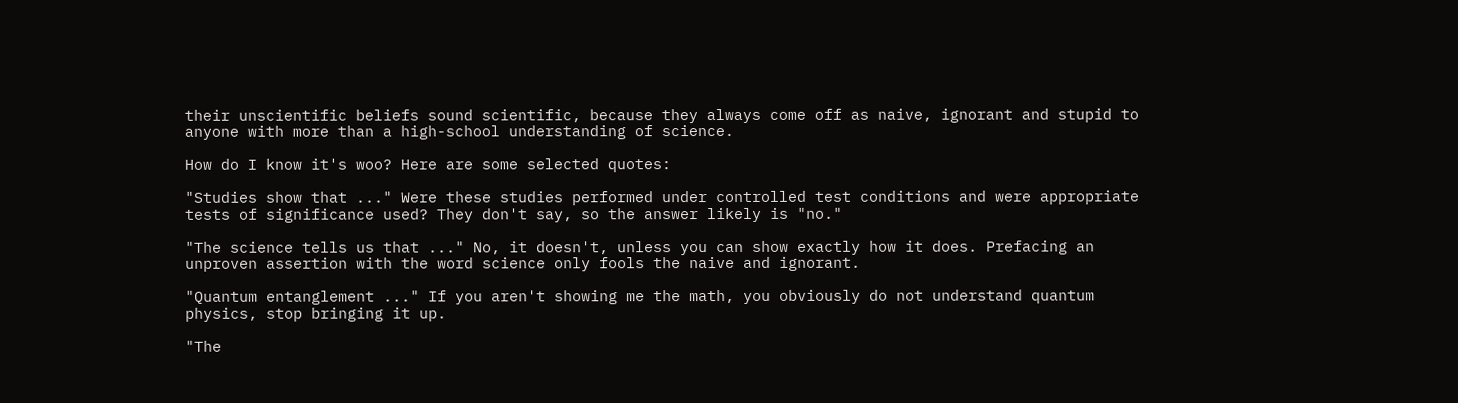their unscientific beliefs sound scientific, because they always come off as naive, ignorant and stupid to anyone with more than a high-school understanding of science.

How do I know it's woo? Here are some selected quotes:

"Studies show that ..." Were these studies performed under controlled test conditions and were appropriate tests of significance used? They don't say, so the answer likely is "no."

"The science tells us that ..." No, it doesn't, unless you can show exactly how it does. Prefacing an unproven assertion with the word science only fools the naive and ignorant.

"Quantum entanglement ..." If you aren't showing me the math, you obviously do not understand quantum physics, stop bringing it up.

"The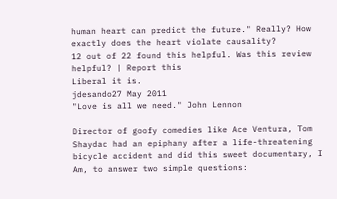human heart can predict the future." Really? How exactly does the heart violate causality?
12 out of 22 found this helpful. Was this review helpful? | Report this
Liberal it is.
jdesando27 May 2011
"Love is all we need." John Lennon

Director of goofy comedies like Ace Ventura, Tom Shaydac had an epiphany after a life-threatening bicycle accident and did this sweet documentary, I Am, to answer two simple questions: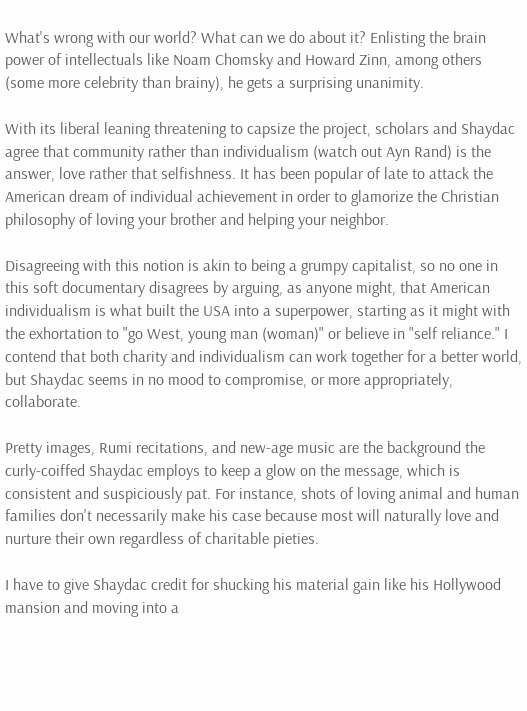What's wrong with our world? What can we do about it? Enlisting the brain power of intellectuals like Noam Chomsky and Howard Zinn, among others (some more celebrity than brainy), he gets a surprising unanimity.

With its liberal leaning threatening to capsize the project, scholars and Shaydac agree that community rather than individualism (watch out Ayn Rand) is the answer, love rather that selfishness. It has been popular of late to attack the American dream of individual achievement in order to glamorize the Christian philosophy of loving your brother and helping your neighbor.

Disagreeing with this notion is akin to being a grumpy capitalist, so no one in this soft documentary disagrees by arguing, as anyone might, that American individualism is what built the USA into a superpower, starting as it might with the exhortation to "go West, young man (woman)" or believe in "self reliance." I contend that both charity and individualism can work together for a better world, but Shaydac seems in no mood to compromise, or more appropriately, collaborate.

Pretty images, Rumi recitations, and new-age music are the background the curly-coiffed Shaydac employs to keep a glow on the message, which is consistent and suspiciously pat. For instance, shots of loving animal and human families don't necessarily make his case because most will naturally love and nurture their own regardless of charitable pieties.

I have to give Shaydac credit for shucking his material gain like his Hollywood mansion and moving into a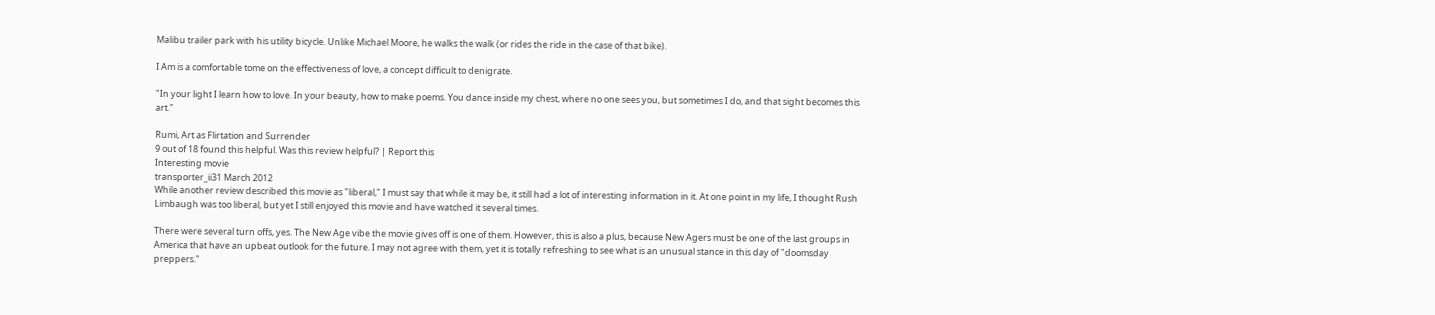Malibu trailer park with his utility bicycle. Unlike Michael Moore, he walks the walk (or rides the ride in the case of that bike).

I Am is a comfortable tome on the effectiveness of love, a concept difficult to denigrate.

"In your light I learn how to love. In your beauty, how to make poems. You dance inside my chest, where no one sees you, but sometimes I do, and that sight becomes this art."

Rumi, Art as Flirtation and Surrender
9 out of 18 found this helpful. Was this review helpful? | Report this
Interesting movie
transporter_ii31 March 2012
While another review described this movie as "liberal," I must say that while it may be, it still had a lot of interesting information in it. At one point in my life, I thought Rush Limbaugh was too liberal, but yet I still enjoyed this movie and have watched it several times.

There were several turn offs, yes. The New Age vibe the movie gives off is one of them. However, this is also a plus, because New Agers must be one of the last groups in America that have an upbeat outlook for the future. I may not agree with them, yet it is totally refreshing to see what is an unusual stance in this day of "doomsday preppers."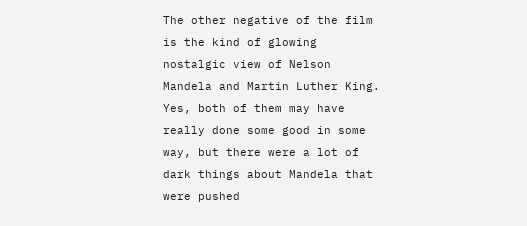The other negative of the film is the kind of glowing nostalgic view of Nelson Mandela and Martin Luther King. Yes, both of them may have really done some good in some way, but there were a lot of dark things about Mandela that were pushed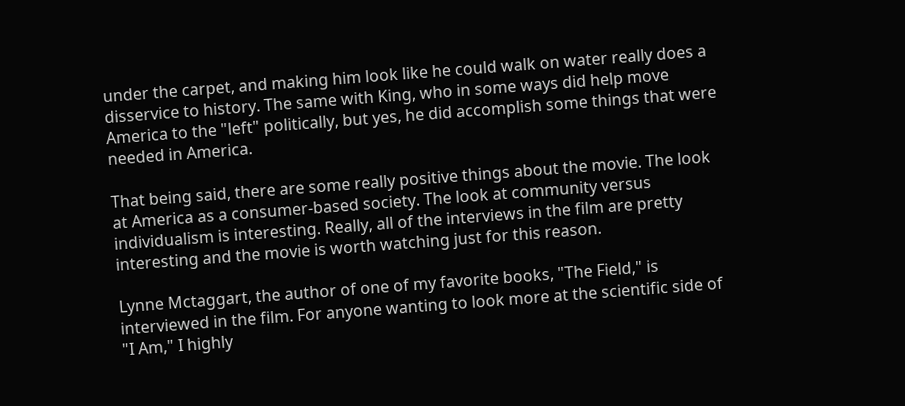under the carpet, and making him look like he could walk on water really does a disservice to history. The same with King, who in some ways did help move America to the "left" politically, but yes, he did accomplish some things that were needed in America.

That being said, there are some really positive things about the movie. The look at America as a consumer-based society. The look at community versus individualism is interesting. Really, all of the interviews in the film are pretty interesting and the movie is worth watching just for this reason.

Lynne Mctaggart, the author of one of my favorite books, "The Field," is interviewed in the film. For anyone wanting to look more at the scientific side of "I Am," I highly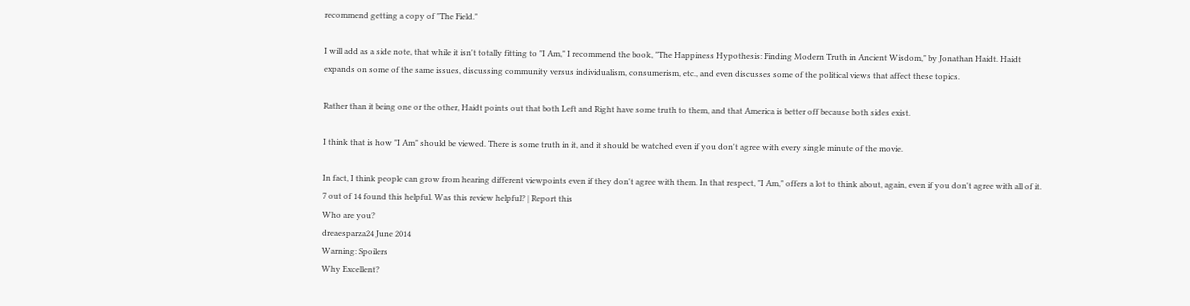recommend getting a copy of "The Field."

I will add as a side note, that while it isn't totally fitting to "I Am," I recommend the book, "The Happiness Hypothesis: Finding Modern Truth in Ancient Wisdom," by Jonathan Haidt. Haidt expands on some of the same issues, discussing community versus individualism, consumerism, etc., and even discusses some of the political views that affect these topics.

Rather than it being one or the other, Haidt points out that both Left and Right have some truth to them, and that America is better off because both sides exist.

I think that is how "I Am" should be viewed. There is some truth in it, and it should be watched even if you don't agree with every single minute of the movie.

In fact, I think people can grow from hearing different viewpoints even if they don't agree with them. In that respect, "I Am," offers a lot to think about, again, even if you don't agree with all of it.
7 out of 14 found this helpful. Was this review helpful? | Report this
Who are you?
dreaesparza24 June 2014
Warning: Spoilers
Why Excellent?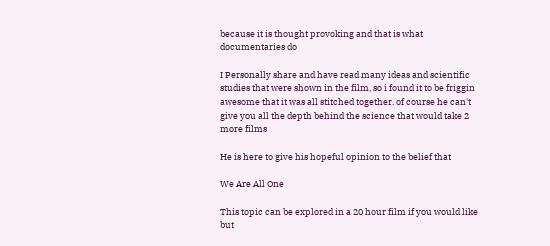because it is thought provoking and that is what documentaries do

I Personally share and have read many ideas and scientific studies that were shown in the film, so i found it to be friggin awesome that it was all stitched together. of course he can't give you all the depth behind the science that would take 2 more films

He is here to give his hopeful opinion to the belief that

We Are All One

This topic can be explored in a 20 hour film if you would like but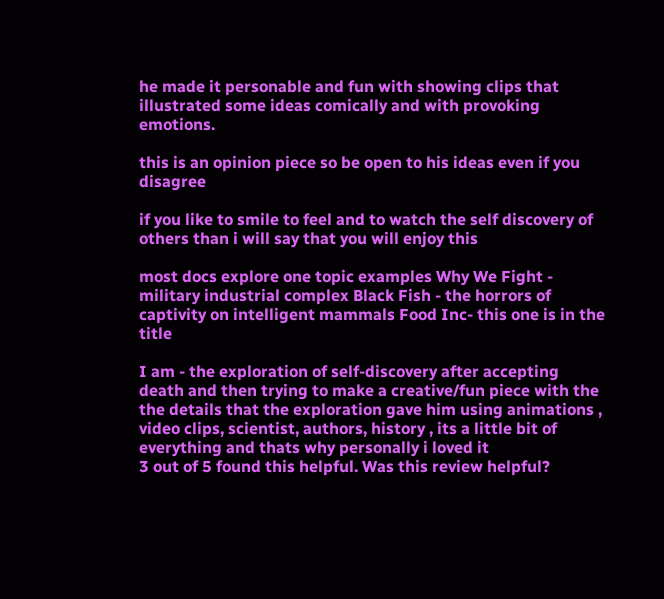he made it personable and fun with showing clips that illustrated some ideas comically and with provoking emotions.

this is an opinion piece so be open to his ideas even if you disagree

if you like to smile to feel and to watch the self discovery of others than i will say that you will enjoy this

most docs explore one topic examples Why We Fight - military industrial complex Black Fish - the horrors of captivity on intelligent mammals Food Inc- this one is in the title

I am - the exploration of self-discovery after accepting death and then trying to make a creative/fun piece with the the details that the exploration gave him using animations , video clips, scientist, authors, history , its a little bit of everything and thats why personally i loved it
3 out of 5 found this helpful. Was this review helpful?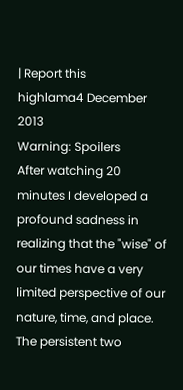| Report this
highlama4 December 2013
Warning: Spoilers
After watching 20 minutes I developed a profound sadness in realizing that the "wise" of our times have a very limited perspective of our nature, time, and place. The persistent two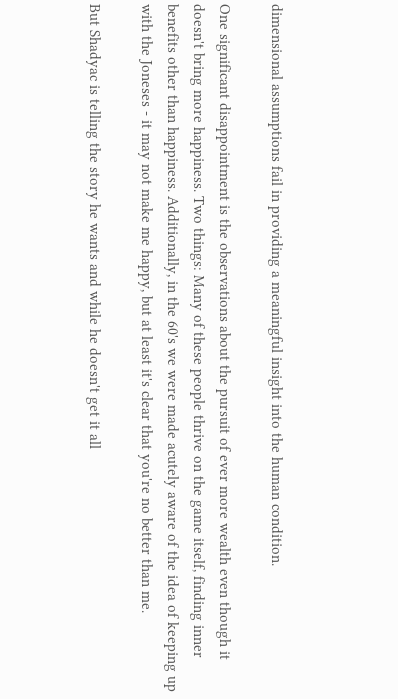dimensional assumptions fail in providing a meaningful insight into the human condition.

One significant disappointment is the observations about the pursuit of ever more wealth even though it doesn't bring more happiness. Two things: Many of these people thrive on the game itself, finding inner benefits other than happiness. Additionally, in the 60's we were made acutely aware of the idea of keeping up with the Joneses - it may not make me happy, but at least it's clear that you're no better than me.

But Shadyac is telling the story he wants and while he doesn't get it all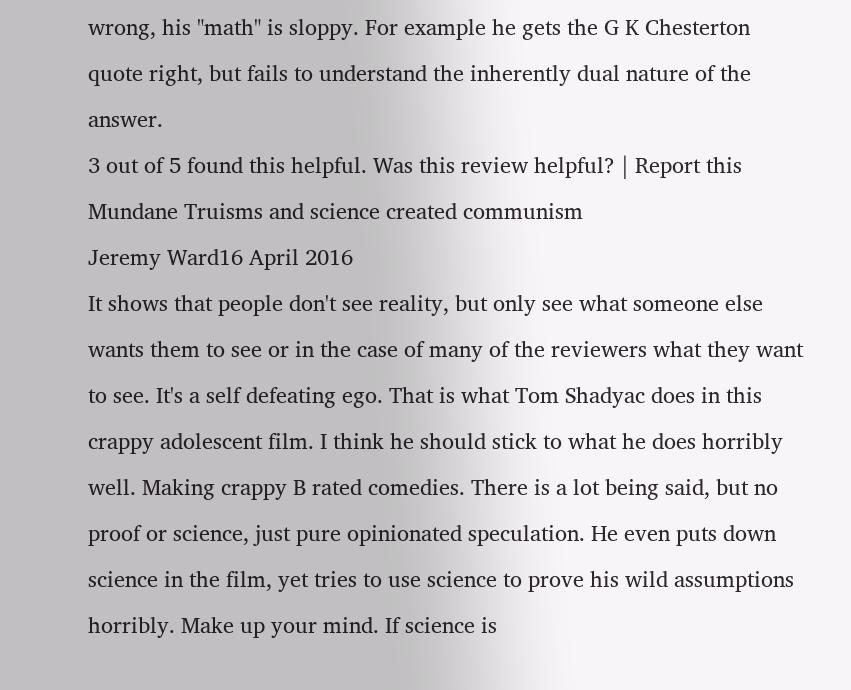wrong, his "math" is sloppy. For example he gets the G K Chesterton quote right, but fails to understand the inherently dual nature of the answer.
3 out of 5 found this helpful. Was this review helpful? | Report this
Mundane Truisms and science created communism
Jeremy Ward16 April 2016
It shows that people don't see reality, but only see what someone else wants them to see or in the case of many of the reviewers what they want to see. It's a self defeating ego. That is what Tom Shadyac does in this crappy adolescent film. I think he should stick to what he does horribly well. Making crappy B rated comedies. There is a lot being said, but no proof or science, just pure opinionated speculation. He even puts down science in the film, yet tries to use science to prove his wild assumptions horribly. Make up your mind. If science is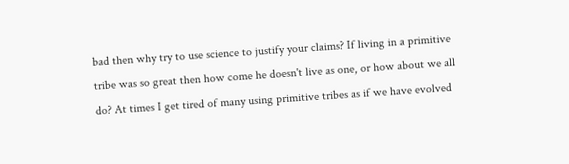bad then why try to use science to justify your claims? If living in a primitive tribe was so great then how come he doesn't live as one, or how about we all do? At times I get tired of many using primitive tribes as if we have evolved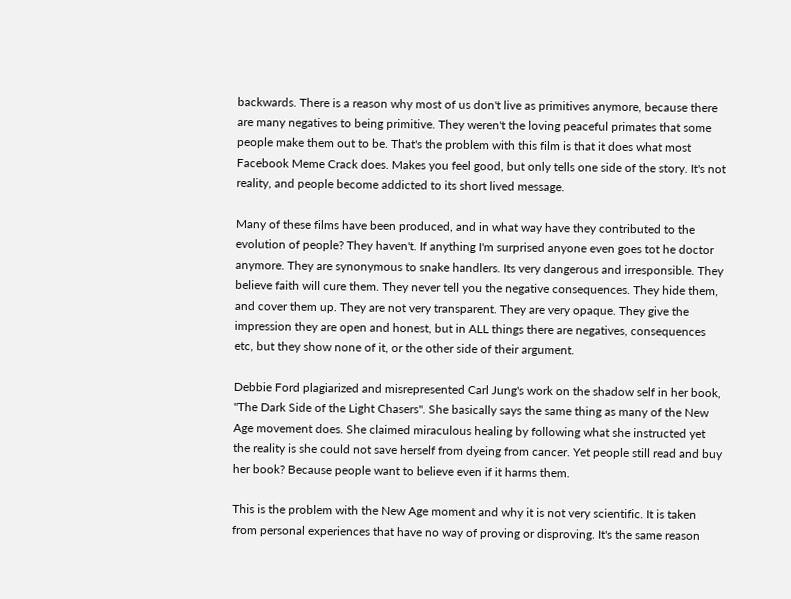backwards. There is a reason why most of us don't live as primitives anymore, because there are many negatives to being primitive. They weren't the loving peaceful primates that some people make them out to be. That's the problem with this film is that it does what most Facebook Meme Crack does. Makes you feel good, but only tells one side of the story. It's not reality, and people become addicted to its short lived message.

Many of these films have been produced, and in what way have they contributed to the evolution of people? They haven't. If anything I'm surprised anyone even goes tot he doctor anymore. They are synonymous to snake handlers. Its very dangerous and irresponsible. They believe faith will cure them. They never tell you the negative consequences. They hide them, and cover them up. They are not very transparent. They are very opaque. They give the impression they are open and honest, but in ALL things there are negatives, consequences etc, but they show none of it, or the other side of their argument.

Debbie Ford plagiarized and misrepresented Carl Jung's work on the shadow self in her book, "The Dark Side of the Light Chasers". She basically says the same thing as many of the New Age movement does. She claimed miraculous healing by following what she instructed yet the reality is she could not save herself from dyeing from cancer. Yet people still read and buy her book? Because people want to believe even if it harms them.

This is the problem with the New Age moment and why it is not very scientific. It is taken from personal experiences that have no way of proving or disproving. It's the same reason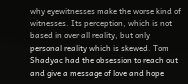why eyewitnesses make the worse kind of witnesses. Its perception, which is not based in over all reality, but only personal reality which is skewed. Tom Shadyac had the obsession to reach out and give a message of love and hope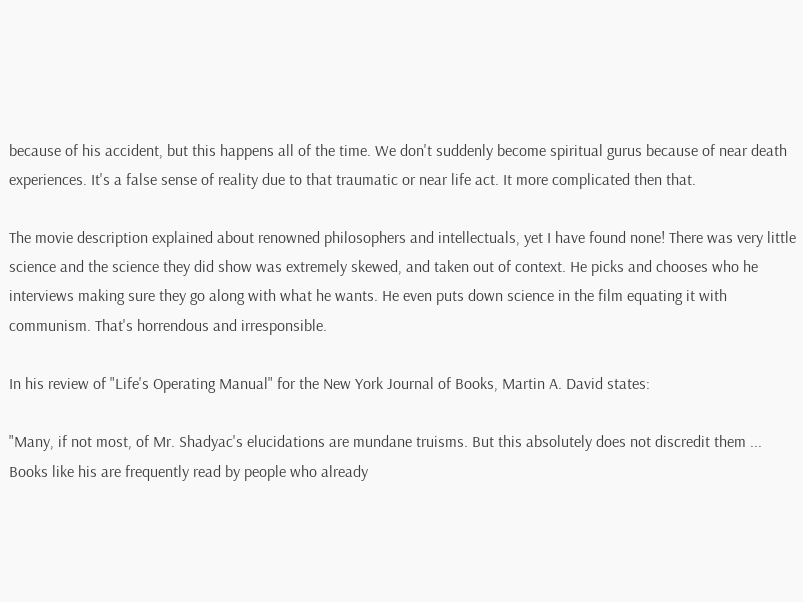because of his accident, but this happens all of the time. We don't suddenly become spiritual gurus because of near death experiences. It's a false sense of reality due to that traumatic or near life act. It more complicated then that.

The movie description explained about renowned philosophers and intellectuals, yet I have found none! There was very little science and the science they did show was extremely skewed, and taken out of context. He picks and chooses who he interviews making sure they go along with what he wants. He even puts down science in the film equating it with communism. That's horrendous and irresponsible.

In his review of "Life's Operating Manual" for the New York Journal of Books, Martin A. David states:

"Many, if not most, of Mr. Shadyac's elucidations are mundane truisms. But this absolutely does not discredit them ... Books like his are frequently read by people who already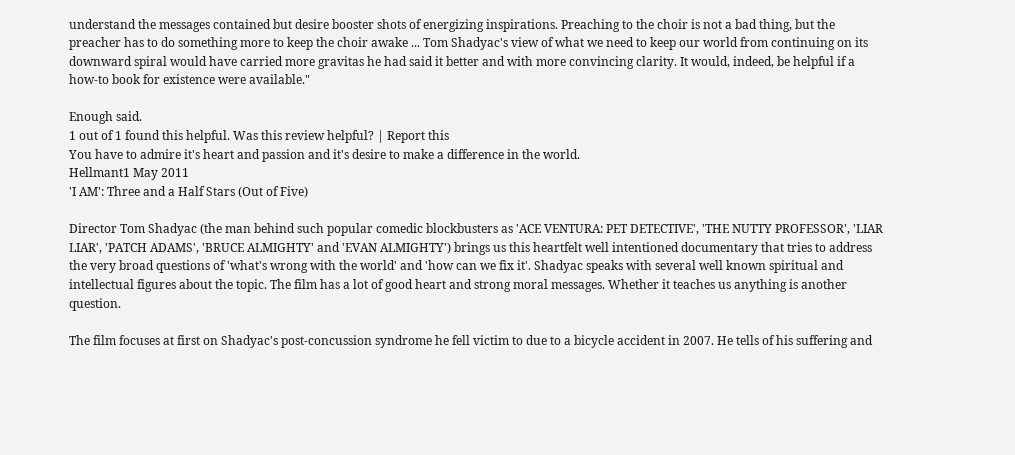understand the messages contained but desire booster shots of energizing inspirations. Preaching to the choir is not a bad thing, but the preacher has to do something more to keep the choir awake ... Tom Shadyac's view of what we need to keep our world from continuing on its downward spiral would have carried more gravitas he had said it better and with more convincing clarity. It would, indeed, be helpful if a how-to book for existence were available."

Enough said.
1 out of 1 found this helpful. Was this review helpful? | Report this
You have to admire it's heart and passion and it's desire to make a difference in the world.
Hellmant1 May 2011
'I AM': Three and a Half Stars (Out of Five)

Director Tom Shadyac (the man behind such popular comedic blockbusters as 'ACE VENTURA: PET DETECTIVE', 'THE NUTTY PROFESSOR', 'LIAR LIAR', 'PATCH ADAMS', 'BRUCE ALMIGHTY' and 'EVAN ALMIGHTY') brings us this heartfelt well intentioned documentary that tries to address the very broad questions of 'what's wrong with the world' and 'how can we fix it'. Shadyac speaks with several well known spiritual and intellectual figures about the topic. The film has a lot of good heart and strong moral messages. Whether it teaches us anything is another question.

The film focuses at first on Shadyac's post-concussion syndrome he fell victim to due to a bicycle accident in 2007. He tells of his suffering and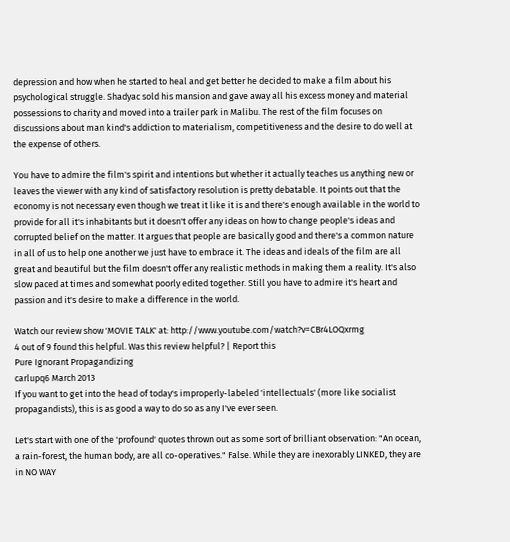depression and how when he started to heal and get better he decided to make a film about his psychological struggle. Shadyac sold his mansion and gave away all his excess money and material possessions to charity and moved into a trailer park in Malibu. The rest of the film focuses on discussions about man kind's addiction to materialism, competitiveness and the desire to do well at the expense of others.

You have to admire the film's spirit and intentions but whether it actually teaches us anything new or leaves the viewer with any kind of satisfactory resolution is pretty debatable. It points out that the economy is not necessary even though we treat it like it is and there's enough available in the world to provide for all it's inhabitants but it doesn't offer any ideas on how to change people's ideas and corrupted belief on the matter. It argues that people are basically good and there's a common nature in all of us to help one another we just have to embrace it. The ideas and ideals of the film are all great and beautiful but the film doesn't offer any realistic methods in making them a reality. It's also slow paced at times and somewhat poorly edited together. Still you have to admire it's heart and passion and it's desire to make a difference in the world.

Watch our review show 'MOVIE TALK' at: http://www.youtube.com/watch?v=CBr4LOQxrmg
4 out of 9 found this helpful. Was this review helpful? | Report this
Pure Ignorant Propagandizing
carlupq6 March 2013
If you want to get into the head of today's improperly-labeled 'intellectuals' (more like socialist propagandists), this is as good a way to do so as any I've ever seen.

Let's start with one of the 'profound' quotes thrown out as some sort of brilliant observation: "An ocean, a rain-forest, the human body, are all co-operatives." False. While they are inexorably LINKED, they are in NO WAY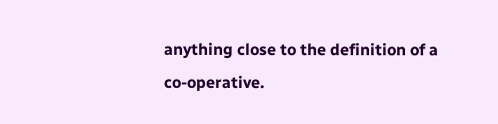anything close to the definition of a co-operative.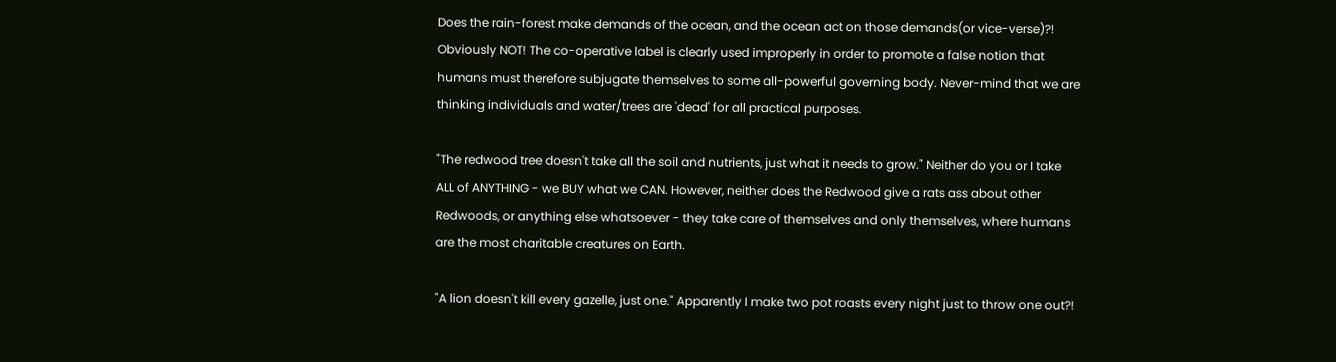Does the rain-forest make demands of the ocean, and the ocean act on those demands(or vice-verse)?! Obviously NOT! The co-operative label is clearly used improperly in order to promote a false notion that humans must therefore subjugate themselves to some all-powerful governing body. Never-mind that we are thinking individuals and water/trees are 'dead' for all practical purposes.

"The redwood tree doesn't take all the soil and nutrients, just what it needs to grow." Neither do you or I take ALL of ANYTHING - we BUY what we CAN. However, neither does the Redwood give a rats ass about other Redwoods, or anything else whatsoever - they take care of themselves and only themselves, where humans are the most charitable creatures on Earth.

"A lion doesn't kill every gazelle, just one." Apparently I make two pot roasts every night just to throw one out?!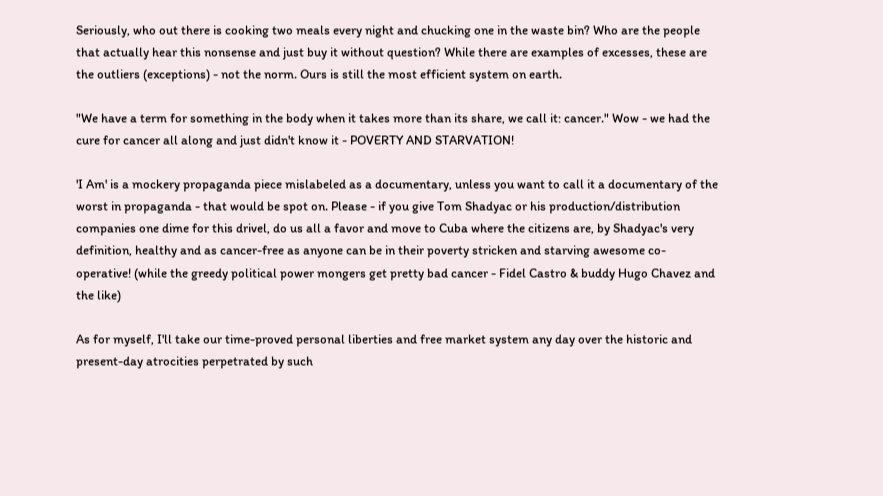Seriously, who out there is cooking two meals every night and chucking one in the waste bin? Who are the people that actually hear this nonsense and just buy it without question? While there are examples of excesses, these are the outliers (exceptions) - not the norm. Ours is still the most efficient system on earth.

"We have a term for something in the body when it takes more than its share, we call it: cancer." Wow - we had the cure for cancer all along and just didn't know it - POVERTY AND STARVATION!

'I Am' is a mockery propaganda piece mislabeled as a documentary, unless you want to call it a documentary of the worst in propaganda - that would be spot on. Please - if you give Tom Shadyac or his production/distribution companies one dime for this drivel, do us all a favor and move to Cuba where the citizens are, by Shadyac's very definition, healthy and as cancer-free as anyone can be in their poverty stricken and starving awesome co-operative! (while the greedy political power mongers get pretty bad cancer - Fidel Castro & buddy Hugo Chavez and the like)

As for myself, I'll take our time-proved personal liberties and free market system any day over the historic and present-day atrocities perpetrated by such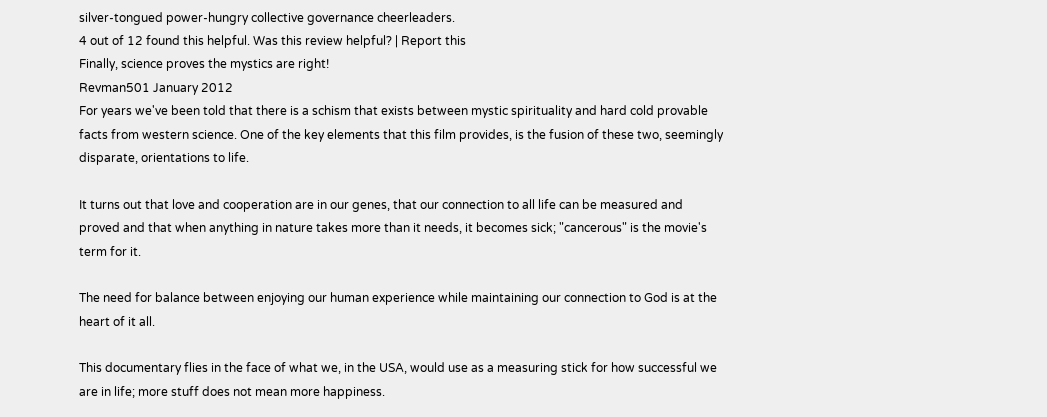silver-tongued power-hungry collective governance cheerleaders.
4 out of 12 found this helpful. Was this review helpful? | Report this
Finally, science proves the mystics are right!
Revman501 January 2012
For years we've been told that there is a schism that exists between mystic spirituality and hard cold provable facts from western science. One of the key elements that this film provides, is the fusion of these two, seemingly disparate, orientations to life.

It turns out that love and cooperation are in our genes, that our connection to all life can be measured and proved and that when anything in nature takes more than it needs, it becomes sick; "cancerous" is the movie's term for it.

The need for balance between enjoying our human experience while maintaining our connection to God is at the heart of it all.

This documentary flies in the face of what we, in the USA, would use as a measuring stick for how successful we are in life; more stuff does not mean more happiness.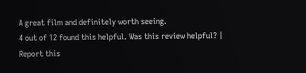A great film and definitely worth seeing.
4 out of 12 found this helpful. Was this review helpful? | Report this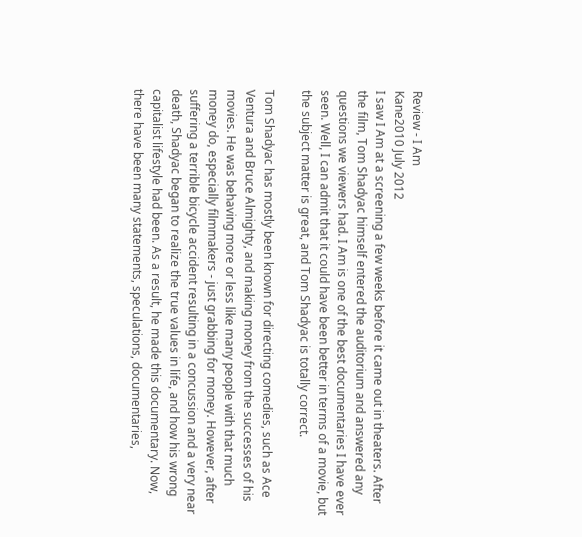Review - I Am
Kane2010 July 2012
I saw I Am at a screening a few weeks before it came out in theaters. After the film, Tom Shadyac himself entered the auditorium and answered any questions we viewers had. I Am is one of the best documentaries I have ever seen. Well, I can admit that it could have been better in terms of a movie, but the subject matter is great, and Tom Shadyac is totally correct.

Tom Shadyac has mostly been known for directing comedies, such as Ace Ventura and Bruce Almighty, and making money from the successes of his movies. He was behaving more or less like many people with that much money do, especially filmmakers - just grabbing for money. However, after suffering a terrible bicycle accident resulting in a concussion and a very near death, Shadyac began to realize the true values in life, and how his wrong capitalist lifestyle had been. As a result, he made this documentary. Now, there have been many statements, speculations, documentaries,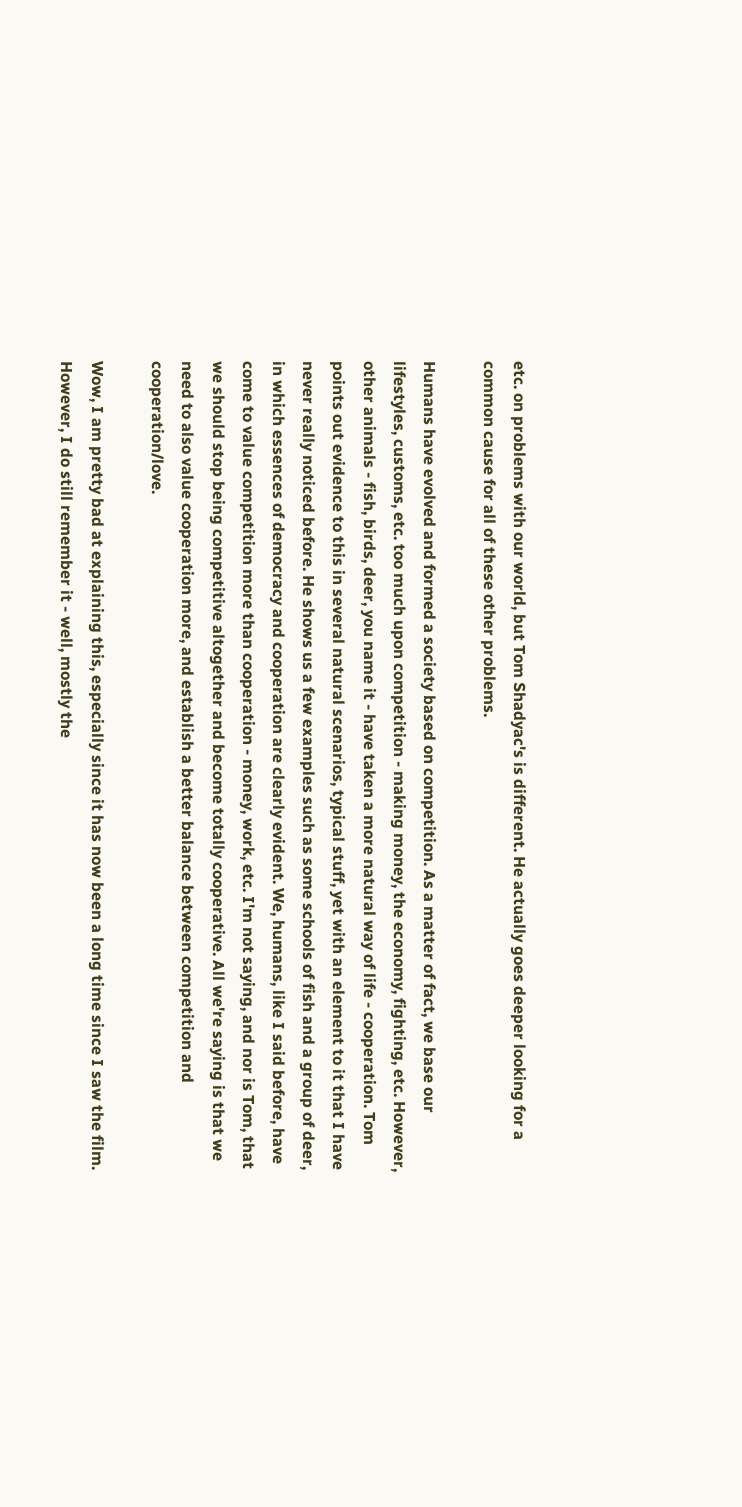etc. on problems with our world, but Tom Shadyac's is different. He actually goes deeper looking for a common cause for all of these other problems.

Humans have evolved and formed a society based on competition. As a matter of fact, we base our lifestyles, customs, etc. too much upon competition - making money, the economy, fighting, etc. However, other animals - fish, birds, deer, you name it - have taken a more natural way of life - cooperation. Tom points out evidence to this in several natural scenarios, typical stuff, yet with an element to it that I have never really noticed before. He shows us a few examples such as some schools of fish and a group of deer, in which essences of democracy and cooperation are clearly evident. We, humans, like I said before, have come to value competition more than cooperation - money, work, etc. I'm not saying, and nor is Tom, that we should stop being competitive altogether and become totally cooperative. All we're saying is that we need to also value cooperation more, and establish a better balance between competition and cooperation/love.

Wow, I am pretty bad at explaining this, especially since it has now been a long time since I saw the film. However, I do still remember it - well, mostly the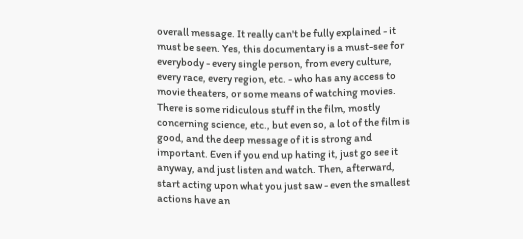overall message. It really can't be fully explained - it must be seen. Yes, this documentary is a must-see for everybody - every single person, from every culture, every race, every region, etc. - who has any access to movie theaters, or some means of watching movies. There is some ridiculous stuff in the film, mostly concerning science, etc., but even so, a lot of the film is good, and the deep message of it is strong and important. Even if you end up hating it, just go see it anyway, and just listen and watch. Then, afterward, start acting upon what you just saw - even the smallest actions have an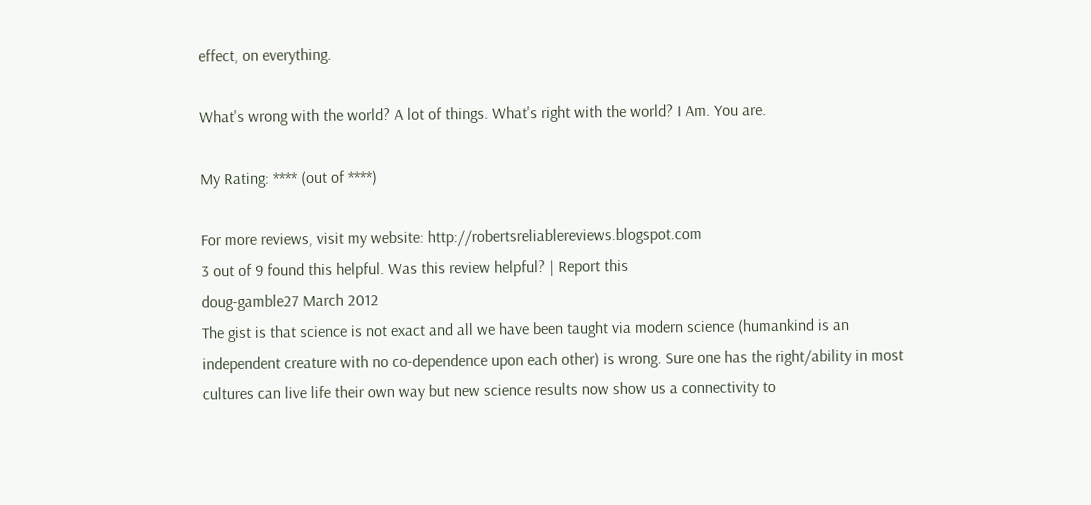effect, on everything.

What's wrong with the world? A lot of things. What's right with the world? I Am. You are.

My Rating: **** (out of ****)

For more reviews, visit my website: http://robertsreliablereviews.blogspot.com
3 out of 9 found this helpful. Was this review helpful? | Report this
doug-gamble27 March 2012
The gist is that science is not exact and all we have been taught via modern science (humankind is an independent creature with no co-dependence upon each other) is wrong. Sure one has the right/ability in most cultures can live life their own way but new science results now show us a connectivity to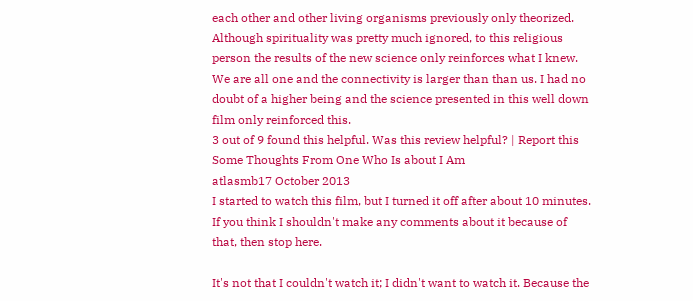each other and other living organisms previously only theorized. Although spirituality was pretty much ignored, to this religious person the results of the new science only reinforces what I knew. We are all one and the connectivity is larger than than us. I had no doubt of a higher being and the science presented in this well down film only reinforced this.
3 out of 9 found this helpful. Was this review helpful? | Report this
Some Thoughts From One Who Is about I Am
atlasmb17 October 2013
I started to watch this film, but I turned it off after about 10 minutes. If you think I shouldn't make any comments about it because of that, then stop here.

It's not that I couldn't watch it; I didn't want to watch it. Because the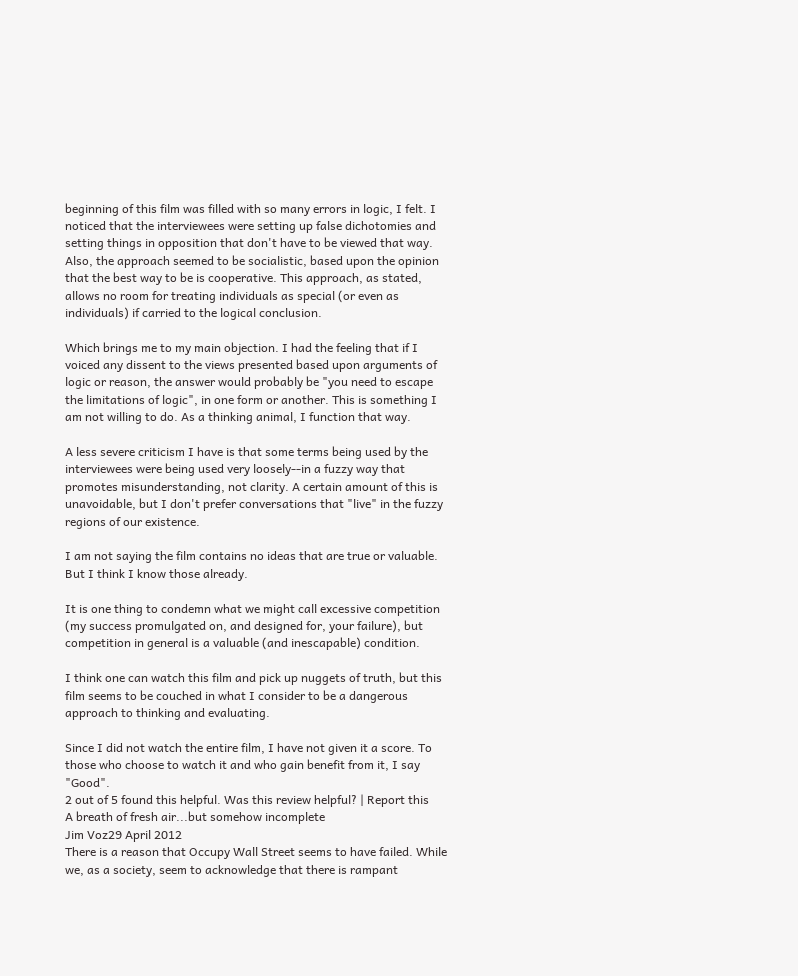beginning of this film was filled with so many errors in logic, I felt. I noticed that the interviewees were setting up false dichotomies and setting things in opposition that don't have to be viewed that way. Also, the approach seemed to be socialistic, based upon the opinion that the best way to be is cooperative. This approach, as stated, allows no room for treating individuals as special (or even as individuals) if carried to the logical conclusion.

Which brings me to my main objection. I had the feeling that if I voiced any dissent to the views presented based upon arguments of logic or reason, the answer would probably be "you need to escape the limitations of logic", in one form or another. This is something I am not willing to do. As a thinking animal, I function that way.

A less severe criticism I have is that some terms being used by the interviewees were being used very loosely--in a fuzzy way that promotes misunderstanding, not clarity. A certain amount of this is unavoidable, but I don't prefer conversations that "live" in the fuzzy regions of our existence.

I am not saying the film contains no ideas that are true or valuable. But I think I know those already.

It is one thing to condemn what we might call excessive competition (my success promulgated on, and designed for, your failure), but competition in general is a valuable (and inescapable) condition.

I think one can watch this film and pick up nuggets of truth, but this film seems to be couched in what I consider to be a dangerous approach to thinking and evaluating.

Since I did not watch the entire film, I have not given it a score. To those who choose to watch it and who gain benefit from it, I say "Good".
2 out of 5 found this helpful. Was this review helpful? | Report this
A breath of fresh air...but somehow incomplete
Jim Voz29 April 2012
There is a reason that Occupy Wall Street seems to have failed. While we, as a society, seem to acknowledge that there is rampant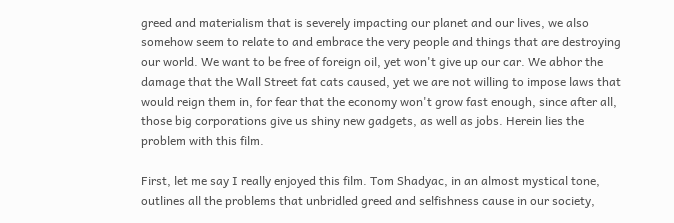greed and materialism that is severely impacting our planet and our lives, we also somehow seem to relate to and embrace the very people and things that are destroying our world. We want to be free of foreign oil, yet won't give up our car. We abhor the damage that the Wall Street fat cats caused, yet we are not willing to impose laws that would reign them in, for fear that the economy won't grow fast enough, since after all, those big corporations give us shiny new gadgets, as well as jobs. Herein lies the problem with this film.

First, let me say I really enjoyed this film. Tom Shadyac, in an almost mystical tone, outlines all the problems that unbridled greed and selfishness cause in our society,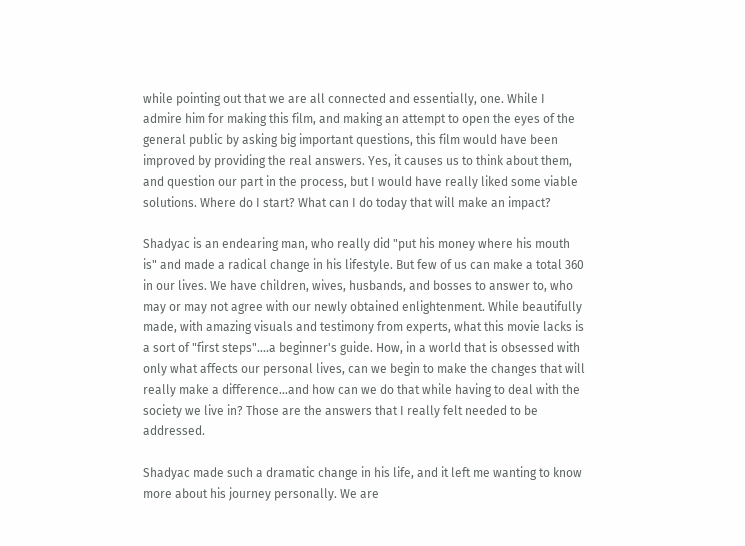while pointing out that we are all connected and essentially, one. While I admire him for making this film, and making an attempt to open the eyes of the general public by asking big important questions, this film would have been improved by providing the real answers. Yes, it causes us to think about them, and question our part in the process, but I would have really liked some viable solutions. Where do I start? What can I do today that will make an impact?

Shadyac is an endearing man, who really did "put his money where his mouth is" and made a radical change in his lifestyle. But few of us can make a total 360 in our lives. We have children, wives, husbands, and bosses to answer to, who may or may not agree with our newly obtained enlightenment. While beautifully made, with amazing visuals and testimony from experts, what this movie lacks is a sort of "first steps"....a beginner's guide. How, in a world that is obsessed with only what affects our personal lives, can we begin to make the changes that will really make a difference...and how can we do that while having to deal with the society we live in? Those are the answers that I really felt needed to be addressed.

Shadyac made such a dramatic change in his life, and it left me wanting to know more about his journey personally. We are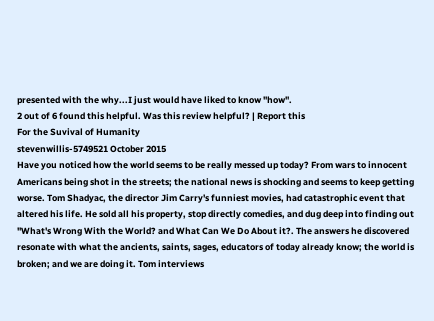presented with the why...I just would have liked to know "how".
2 out of 6 found this helpful. Was this review helpful? | Report this
For the Suvival of Humanity
stevenwillis-5749521 October 2015
Have you noticed how the world seems to be really messed up today? From wars to innocent Americans being shot in the streets; the national news is shocking and seems to keep getting worse. Tom Shadyac, the director Jim Carry's funniest movies, had catastrophic event that altered his life. He sold all his property, stop directly comedies, and dug deep into finding out "What's Wrong With the World? and What Can We Do About it?. The answers he discovered resonate with what the ancients, saints, sages, educators of today already know; the world is broken; and we are doing it. Tom interviews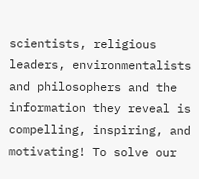scientists, religious leaders, environmentalists and philosophers and the information they reveal is compelling, inspiring, and motivating! To solve our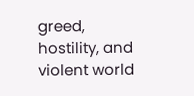greed, hostility, and violent world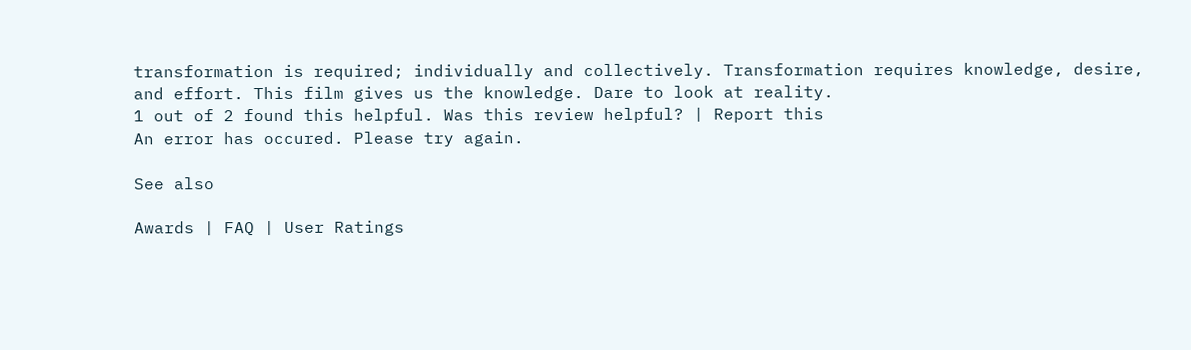transformation is required; individually and collectively. Transformation requires knowledge, desire, and effort. This film gives us the knowledge. Dare to look at reality.
1 out of 2 found this helpful. Was this review helpful? | Report this
An error has occured. Please try again.

See also

Awards | FAQ | User Ratings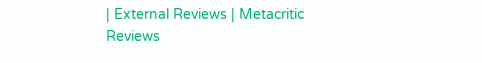| External Reviews | Metacritic Reviews